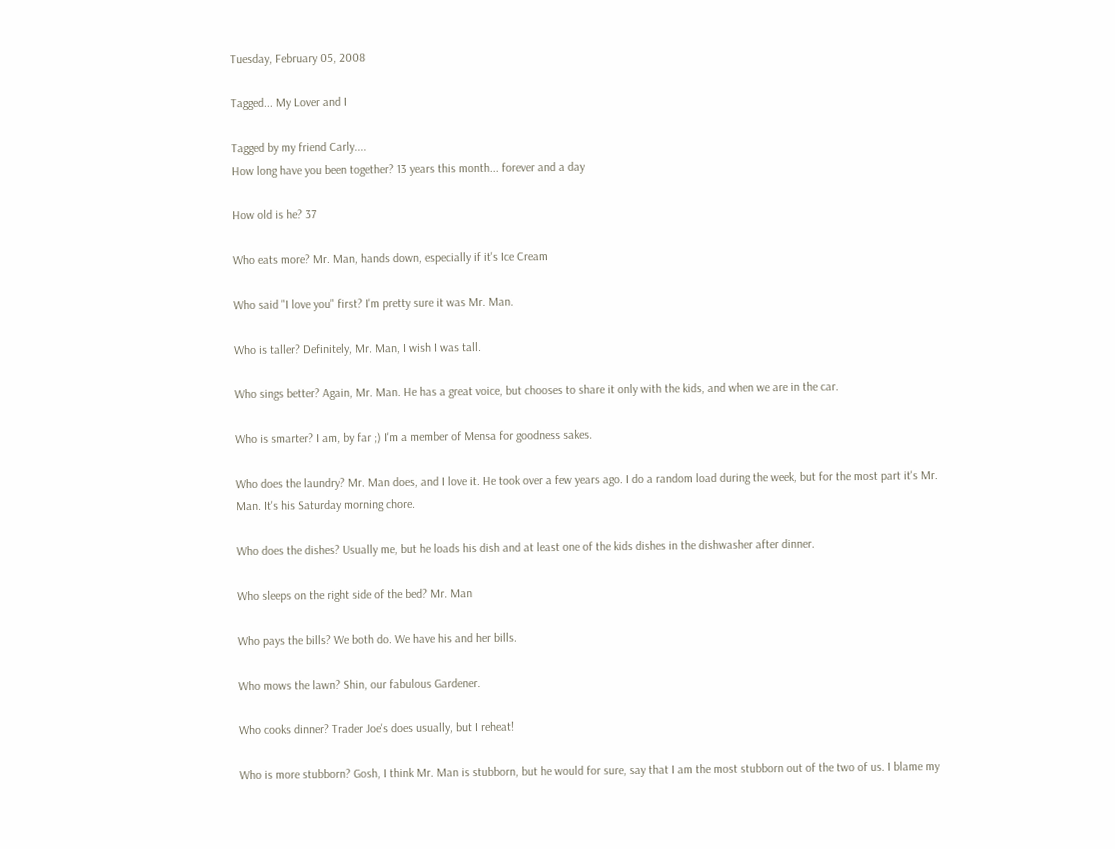Tuesday, February 05, 2008

Tagged... My Lover and I

Tagged by my friend Carly....
How long have you been together? 13 years this month... forever and a day

How old is he? 37

Who eats more? Mr. Man, hands down, especially if it's Ice Cream

Who said "I love you" first? I'm pretty sure it was Mr. Man.

Who is taller? Definitely, Mr. Man, I wish I was tall.

Who sings better? Again, Mr. Man. He has a great voice, but chooses to share it only with the kids, and when we are in the car.

Who is smarter? I am, by far ;) I'm a member of Mensa for goodness sakes.

Who does the laundry? Mr. Man does, and I love it. He took over a few years ago. I do a random load during the week, but for the most part it's Mr. Man. It's his Saturday morning chore.

Who does the dishes? Usually me, but he loads his dish and at least one of the kids dishes in the dishwasher after dinner.

Who sleeps on the right side of the bed? Mr. Man

Who pays the bills? We both do. We have his and her bills.

Who mows the lawn? Shin, our fabulous Gardener.

Who cooks dinner? Trader Joe's does usually, but I reheat!

Who is more stubborn? Gosh, I think Mr. Man is stubborn, but he would for sure, say that I am the most stubborn out of the two of us. I blame my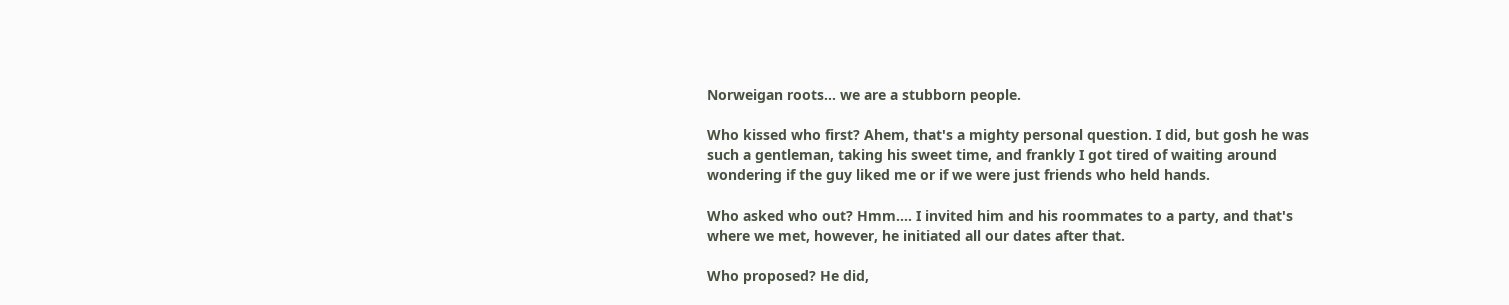Norweigan roots... we are a stubborn people.

Who kissed who first? Ahem, that's a mighty personal question. I did, but gosh he was such a gentleman, taking his sweet time, and frankly I got tired of waiting around wondering if the guy liked me or if we were just friends who held hands.

Who asked who out? Hmm.... I invited him and his roommates to a party, and that's where we met, however, he initiated all our dates after that.

Who proposed? He did,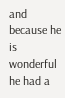and because he is wonderful he had a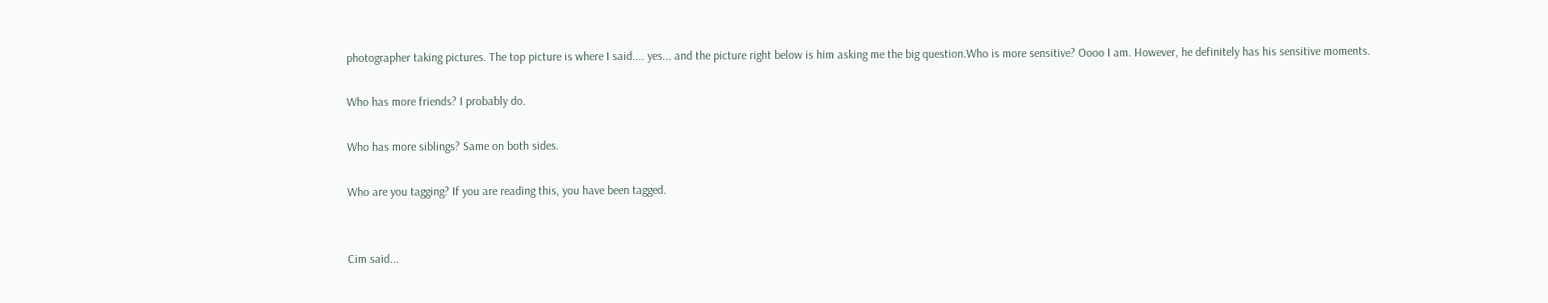photographer taking pictures. The top picture is where I said.... yes... and the picture right below is him asking me the big question.Who is more sensitive? Oooo I am. However, he definitely has his sensitive moments.

Who has more friends? I probably do.

Who has more siblings? Same on both sides.

Who are you tagging? If you are reading this, you have been tagged.


Cim said...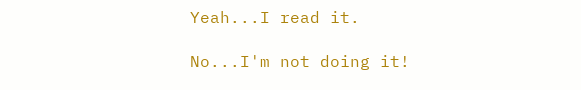Yeah...I read it.

No...I'm not doing it!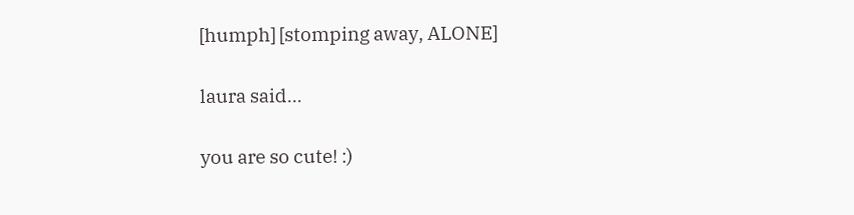[humph] [stomping away, ALONE]

laura said...

you are so cute! :)